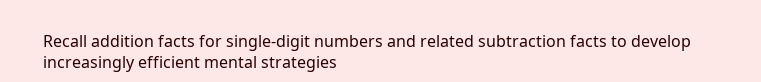Recall addition facts for single-digit numbers and related subtraction facts to develop increasingly efficient mental strategies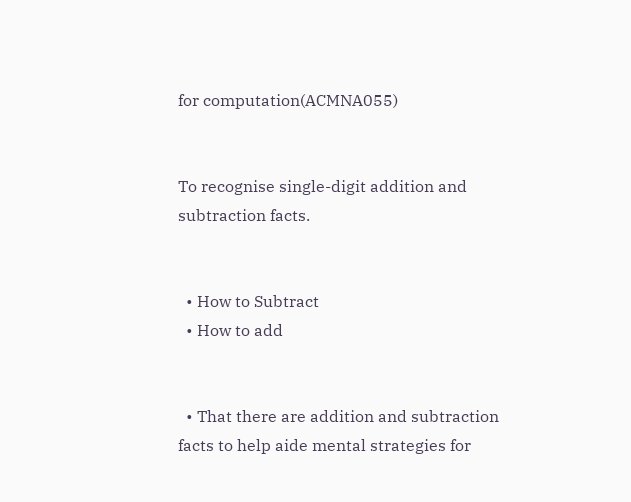for computation(ACMNA055)


To recognise single-digit addition and subtraction facts.


  • How to Subtract
  • How to add


  • That there are addition and subtraction facts to help aide mental strategies for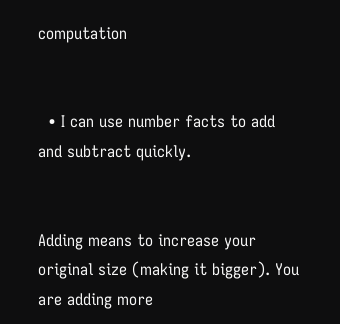computation


  • I can use number facts to add and subtract quickly.


Adding means to increase your original size (making it bigger). You are adding more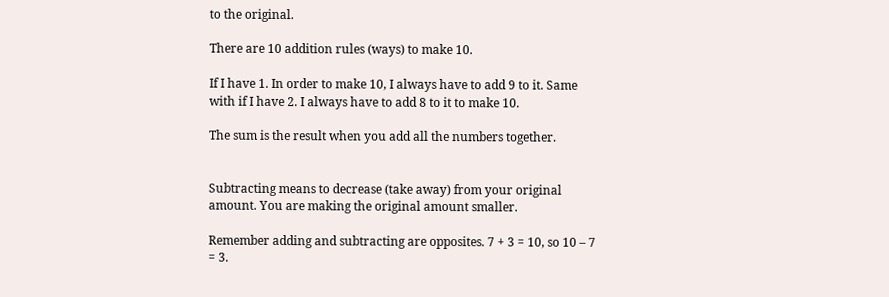to the original.

There are 10 addition rules (ways) to make 10.

If I have 1. In order to make 10, I always have to add 9 to it. Same with if I have 2. I always have to add 8 to it to make 10.

The sum is the result when you add all the numbers together.


Subtracting means to decrease (take away) from your original amount. You are making the original amount smaller.

Remember adding and subtracting are opposites. 7 + 3 = 10, so 10 – 7 = 3.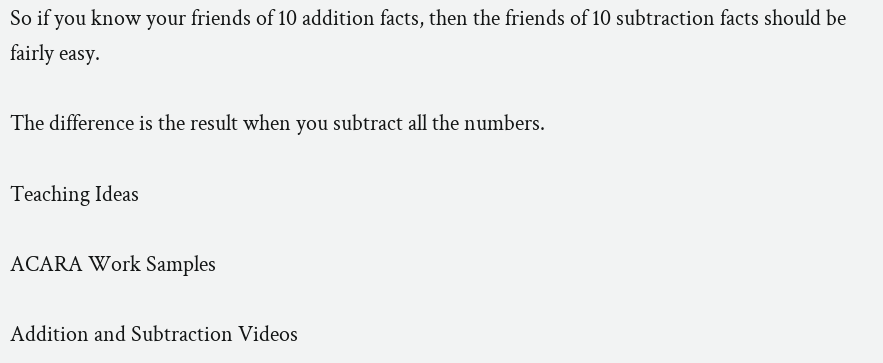So if you know your friends of 10 addition facts, then the friends of 10 subtraction facts should be fairly easy.

The difference is the result when you subtract all the numbers.

Teaching Ideas

ACARA Work Samples

Addition and Subtraction Videos